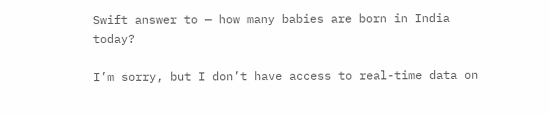Swift answer to — how many babies are born in India today?

I’m sorry, but I don’t have access to real-time data on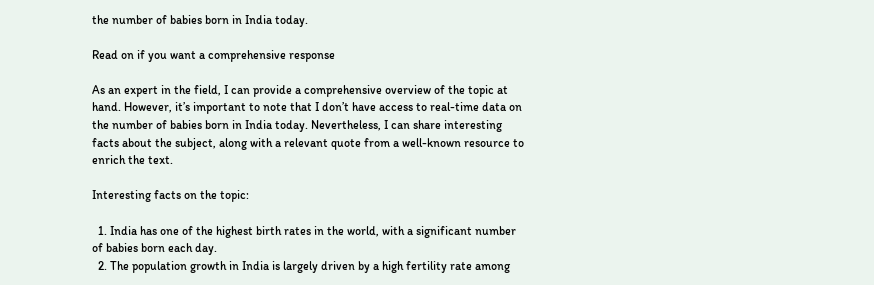the number of babies born in India today.

Read on if you want a comprehensive response

As an expert in the field, I can provide a comprehensive overview of the topic at hand. However, it’s important to note that I don’t have access to real-time data on the number of babies born in India today. Nevertheless, I can share interesting facts about the subject, along with a relevant quote from a well-known resource to enrich the text.

Interesting facts on the topic:

  1. India has one of the highest birth rates in the world, with a significant number of babies born each day.
  2. The population growth in India is largely driven by a high fertility rate among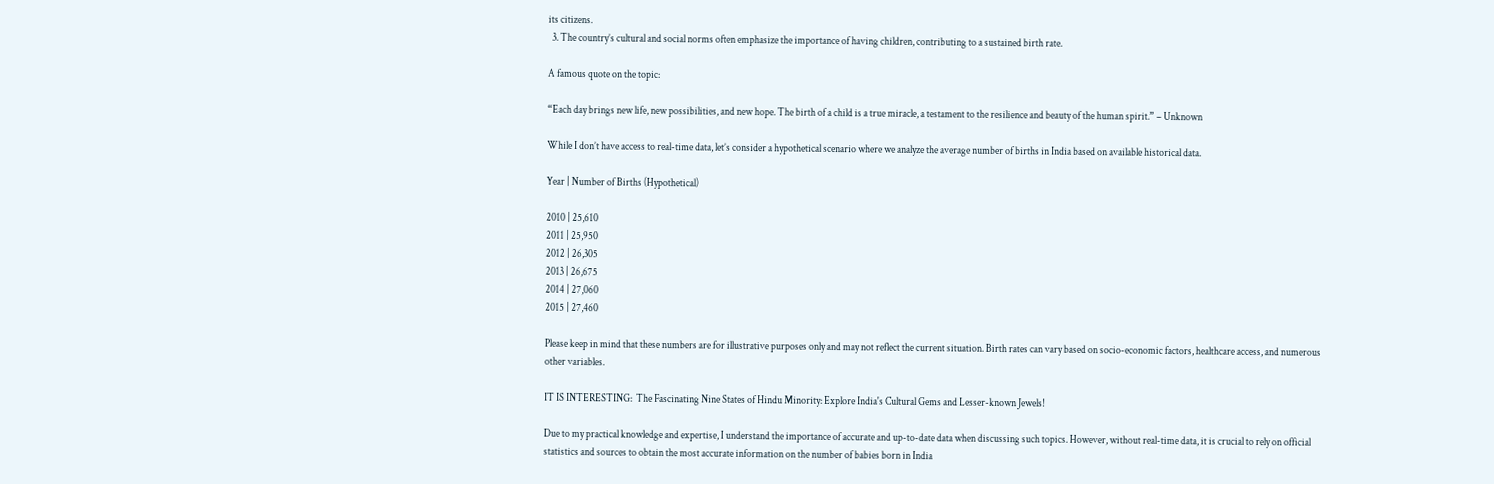its citizens.
  3. The country’s cultural and social norms often emphasize the importance of having children, contributing to a sustained birth rate.

A famous quote on the topic:

“Each day brings new life, new possibilities, and new hope. The birth of a child is a true miracle, a testament to the resilience and beauty of the human spirit.” – Unknown

While I don’t have access to real-time data, let’s consider a hypothetical scenario where we analyze the average number of births in India based on available historical data.

Year | Number of Births (Hypothetical)

2010 | 25,610
2011 | 25,950
2012 | 26,305
2013 | 26,675
2014 | 27,060
2015 | 27,460

Please keep in mind that these numbers are for illustrative purposes only and may not reflect the current situation. Birth rates can vary based on socio-economic factors, healthcare access, and numerous other variables.

IT IS INTERESTING:  The Fascinating Nine States of Hindu Minority: Explore India's Cultural Gems and Lesser-known Jewels!

Due to my practical knowledge and expertise, I understand the importance of accurate and up-to-date data when discussing such topics. However, without real-time data, it is crucial to rely on official statistics and sources to obtain the most accurate information on the number of babies born in India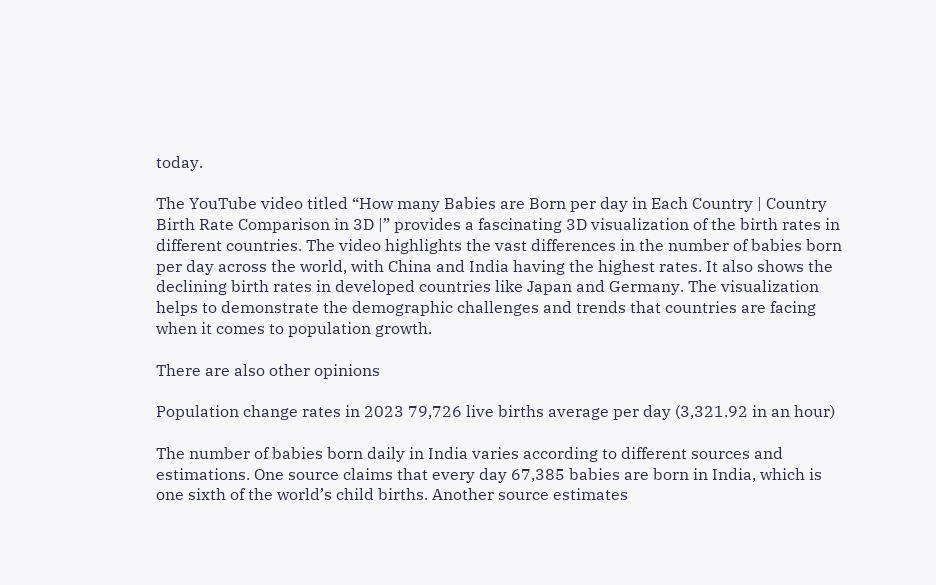today.

The YouTube video titled “How many Babies are Born per day in Each Country | Country Birth Rate Comparison in 3D |” provides a fascinating 3D visualization of the birth rates in different countries. The video highlights the vast differences in the number of babies born per day across the world, with China and India having the highest rates. It also shows the declining birth rates in developed countries like Japan and Germany. The visualization helps to demonstrate the demographic challenges and trends that countries are facing when it comes to population growth.

There are also other opinions

Population change rates in 2023 79,726 live births average per day (3,321.92 in an hour)

The number of babies born daily in India varies according to different sources and estimations. One source claims that every day 67,385 babies are born in India, which is one sixth of the world’s child births. Another source estimates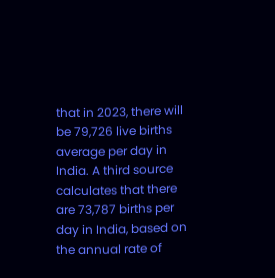that in 2023, there will be 79,726 live births average per day in India. A third source calculates that there are 73,787 births per day in India, based on the annual rate of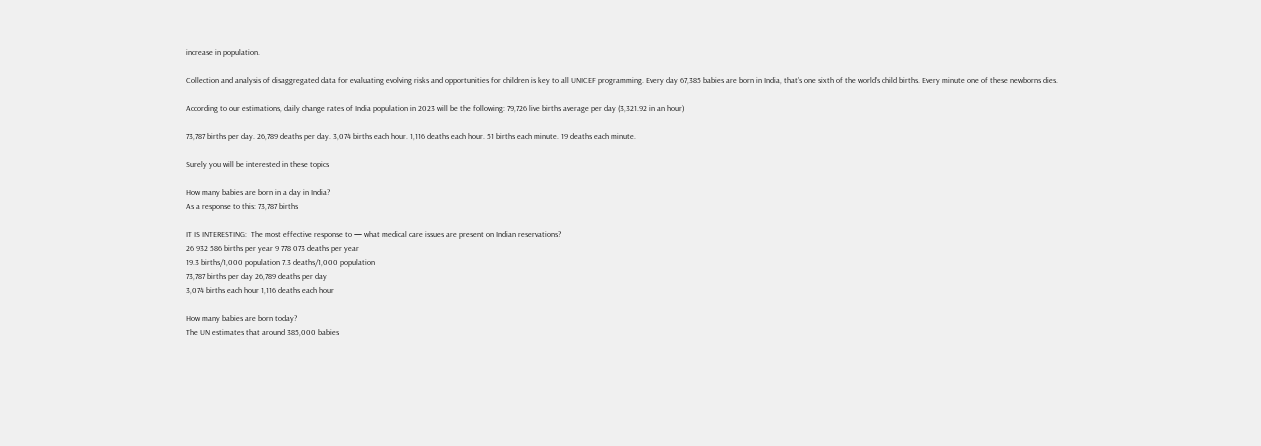increase in population.

Collection and analysis of disaggregated data for evaluating evolving risks and opportunities for children is key to all UNICEF programming. Every day 67,385 babies are born in India, that’s one sixth of the world’s child births. Every minute one of these newborns dies.

According to our estimations, daily change rates of India population in 2023 will be the following: 79,726 live births average per day (3,321.92 in an hour)

73,787 births per day. 26,789 deaths per day. 3,074 births each hour. 1,116 deaths each hour. 51 births each minute. 19 deaths each minute.

Surely you will be interested in these topics

How many babies are born in a day in India?
As a response to this: 73,787 births

IT IS INTERESTING:  The most effective response to — what medical care issues are present on Indian reservations?
26 932 586 births per year 9 778 073 deaths per year
19.3 births/1,000 population 7.3 deaths/1,000 population
73,787 births per day 26,789 deaths per day
3,074 births each hour 1,116 deaths each hour

How many babies are born today?
The UN estimates that around 385,000 babies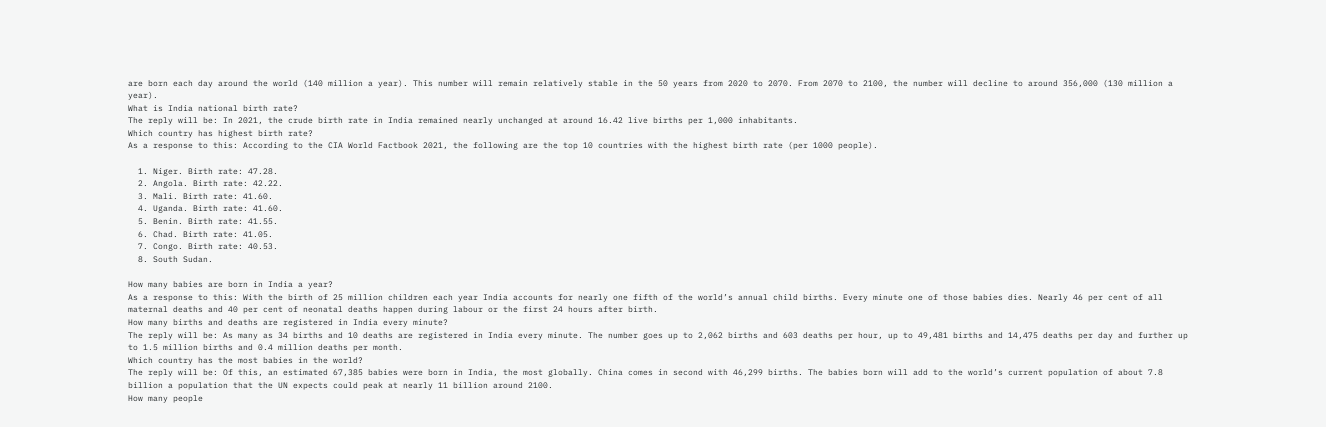are born each day around the world (140 million a year). This number will remain relatively stable in the 50 years from 2020 to 2070. From 2070 to 2100, the number will decline to around 356,000 (130 million a year).
What is India national birth rate?
The reply will be: In 2021, the crude birth rate in India remained nearly unchanged at around 16.42 live births per 1,000 inhabitants.
Which country has highest birth rate?
As a response to this: According to the CIA World Factbook 2021, the following are the top 10 countries with the highest birth rate (per 1000 people).

  1. Niger. Birth rate: 47.28.
  2. Angola. Birth rate: 42.22.
  3. Mali. Birth rate: 41.60.
  4. Uganda. Birth rate: 41.60.
  5. Benin. Birth rate: 41.55.
  6. Chad. Birth rate: 41.05.
  7. Congo. Birth rate: 40.53.
  8. South Sudan.

How many babies are born in India a year?
As a response to this: With the birth of 25 million children each year India accounts for nearly one fifth of the world’s annual child births. Every minute one of those babies dies. Nearly 46 per cent of all maternal deaths and 40 per cent of neonatal deaths happen during labour or the first 24 hours after birth.
How many births and deaths are registered in India every minute?
The reply will be: As many as 34 births and 10 deaths are registered in India every minute. The number goes up to 2,062 births and 603 deaths per hour, up to 49,481 births and 14,475 deaths per day and further up to 1.5 million births and 0.4 million deaths per month.
Which country has the most babies in the world?
The reply will be: Of this, an estimated 67,385 babies were born in India, the most globally. China comes in second with 46,299 births. The babies born will add to the world’s current population of about 7.8 billion a population that the UN expects could peak at nearly 11 billion around 2100.
How many people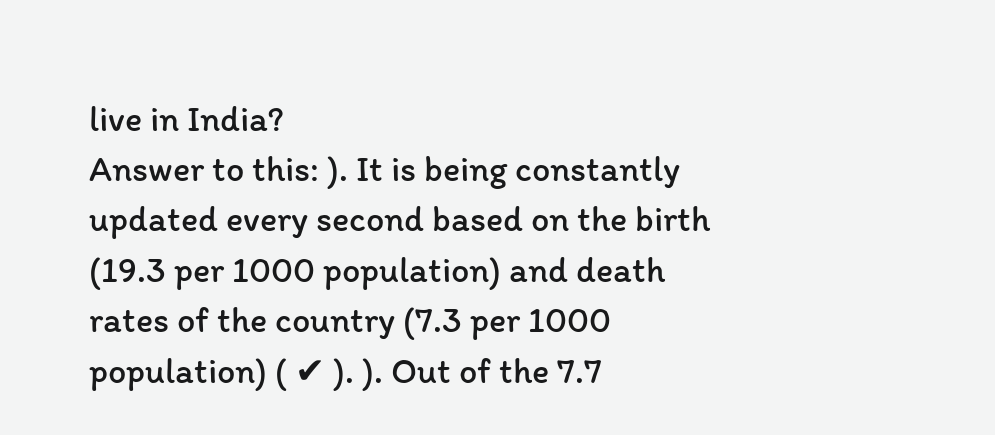live in India?
Answer to this: ). It is being constantly updated every second based on the birth (19.3 per 1000 population) and death rates of the country (7.3 per 1000 population) ( ✔ ). ). Out of the 7.7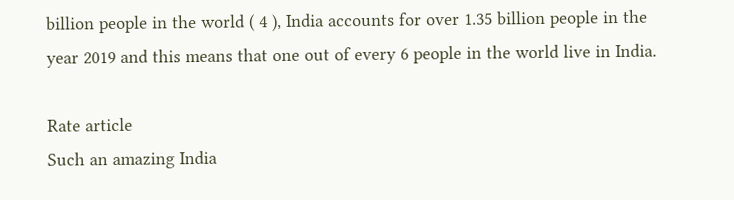billion people in the world ( 4 ), India accounts for over 1.35 billion people in the year 2019 and this means that one out of every 6 people in the world live in India.

Rate article
Such an amazing India